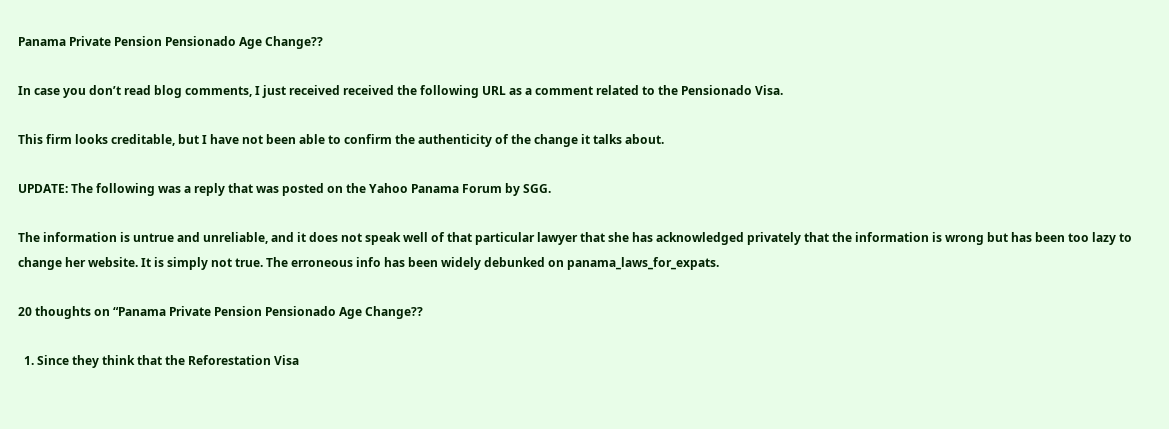Panama Private Pension Pensionado Age Change??

In case you don’t read blog comments, I just received received the following URL as a comment related to the Pensionado Visa.

This firm looks creditable, but I have not been able to confirm the authenticity of the change it talks about.

UPDATE: The following was a reply that was posted on the Yahoo Panama Forum by SGG.

The information is untrue and unreliable, and it does not speak well of that particular lawyer that she has acknowledged privately that the information is wrong but has been too lazy to change her website. It is simply not true. The erroneous info has been widely debunked on panama_laws_for_expats.

20 thoughts on “Panama Private Pension Pensionado Age Change??

  1. Since they think that the Reforestation Visa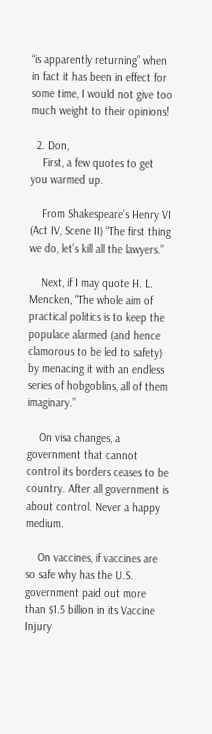“is apparently returning” when in fact it has been in effect for some time, I would not give too much weight to their opinions!

  2. Don,
    First, a few quotes to get you warmed up.

    From Shakespeare’s Henry VI (Act IV, Scene II) “The first thing we do, let’s kill all the lawyers.”

    Next, if I may quote H. L. Mencken, “The whole aim of practical politics is to keep the populace alarmed (and hence clamorous to be led to safety) by menacing it with an endless series of hobgoblins, all of them imaginary.”

    On visa changes, a government that cannot control its borders ceases to be country. After all government is about control. Never a happy medium.

    On vaccines, if vaccines are so safe why has the U.S. government paid out more than $1.5 billion in its Vaccine Injury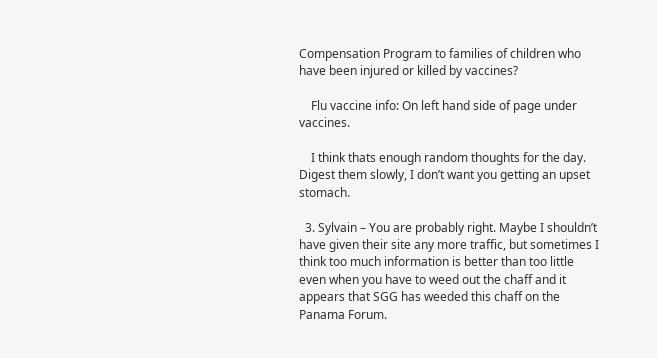Compensation Program to families of children who have been injured or killed by vaccines?

    Flu vaccine info: On left hand side of page under vaccines.

    I think thats enough random thoughts for the day. Digest them slowly, I don’t want you getting an upset stomach.

  3. Sylvain – You are probably right. Maybe I shouldn’t have given their site any more traffic, but sometimes I think too much information is better than too little even when you have to weed out the chaff and it appears that SGG has weeded this chaff on the Panama Forum.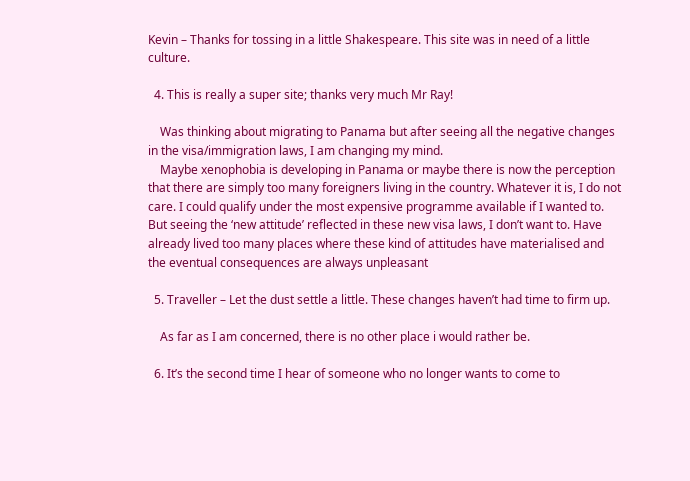Kevin – Thanks for tossing in a little Shakespeare. This site was in need of a little culture.

  4. This is really a super site; thanks very much Mr Ray!

    Was thinking about migrating to Panama but after seeing all the negative changes in the visa/immigration laws, I am changing my mind.
    Maybe xenophobia is developing in Panama or maybe there is now the perception that there are simply too many foreigners living in the country. Whatever it is, I do not care. I could qualify under the most expensive programme available if I wanted to. But seeing the ‘new attitude’ reflected in these new visa laws, I don’t want to. Have already lived too many places where these kind of attitudes have materialised and the eventual consequences are always unpleasant

  5. Traveller – Let the dust settle a little. These changes haven’t had time to firm up.

    As far as I am concerned, there is no other place i would rather be.

  6. It’s the second time I hear of someone who no longer wants to come to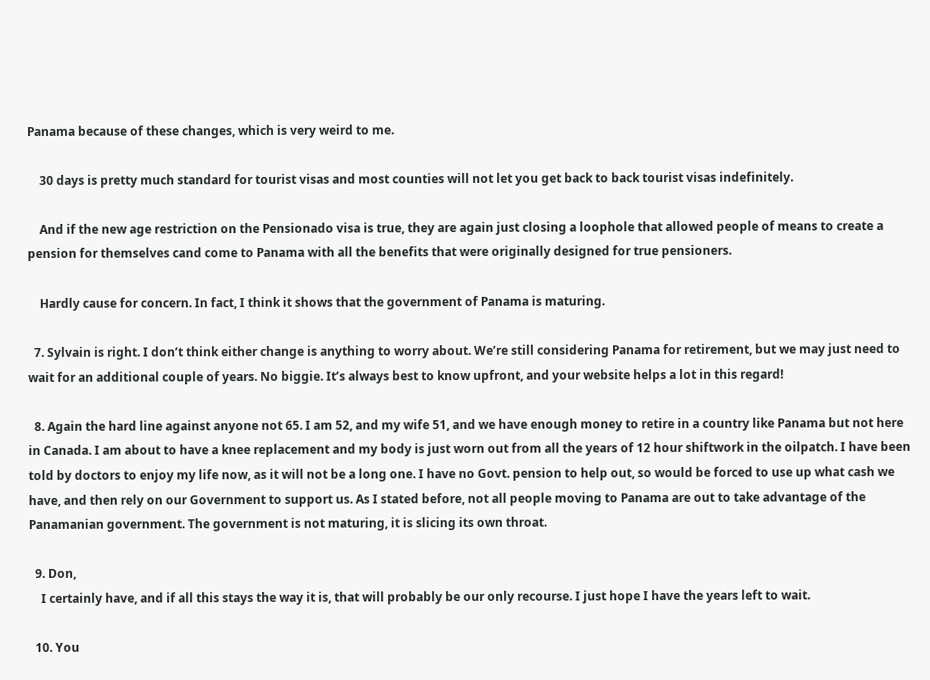Panama because of these changes, which is very weird to me.

    30 days is pretty much standard for tourist visas and most counties will not let you get back to back tourist visas indefinitely.

    And if the new age restriction on the Pensionado visa is true, they are again just closing a loophole that allowed people of means to create a pension for themselves cand come to Panama with all the benefits that were originally designed for true pensioners.

    Hardly cause for concern. In fact, I think it shows that the government of Panama is maturing.

  7. Sylvain is right. I don’t think either change is anything to worry about. We’re still considering Panama for retirement, but we may just need to wait for an additional couple of years. No biggie. It’s always best to know upfront, and your website helps a lot in this regard!

  8. Again the hard line against anyone not 65. I am 52, and my wife 51, and we have enough money to retire in a country like Panama but not here in Canada. I am about to have a knee replacement and my body is just worn out from all the years of 12 hour shiftwork in the oilpatch. I have been told by doctors to enjoy my life now, as it will not be a long one. I have no Govt. pension to help out, so would be forced to use up what cash we have, and then rely on our Government to support us. As I stated before, not all people moving to Panama are out to take advantage of the Panamanian government. The government is not maturing, it is slicing its own throat.

  9. Don,
    I certainly have, and if all this stays the way it is, that will probably be our only recourse. I just hope I have the years left to wait.

  10. You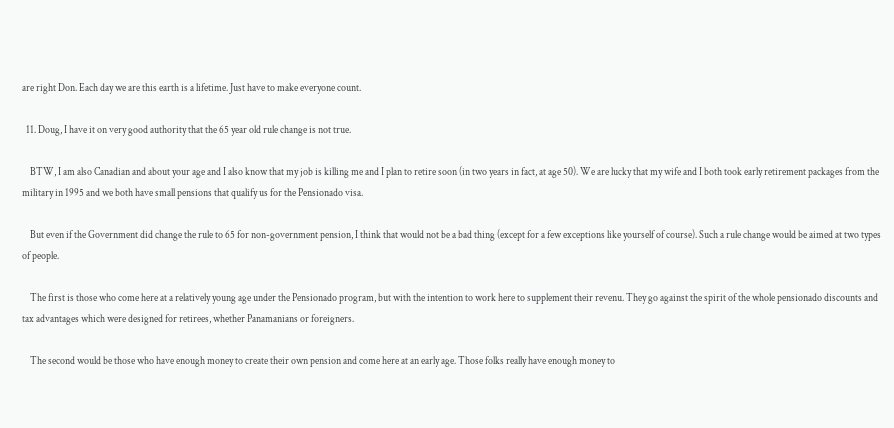are right Don. Each day we are this earth is a lifetime. Just have to make everyone count.

  11. Doug, I have it on very good authority that the 65 year old rule change is not true.

    BTW, I am also Canadian and about your age and I also know that my job is killing me and I plan to retire soon (in two years in fact, at age 50). We are lucky that my wife and I both took early retirement packages from the military in 1995 and we both have small pensions that qualify us for the Pensionado visa.

    But even if the Government did change the rule to 65 for non-government pension, I think that would not be a bad thing (except for a few exceptions like yourself of course). Such a rule change would be aimed at two types of people.

    The first is those who come here at a relatively young age under the Pensionado program, but with the intention to work here to supplement their revenu. They go against the spirit of the whole pensionado discounts and tax advantages which were designed for retirees, whether Panamanians or foreigners.

    The second would be those who have enough money to create their own pension and come here at an early age. Those folks really have enough money to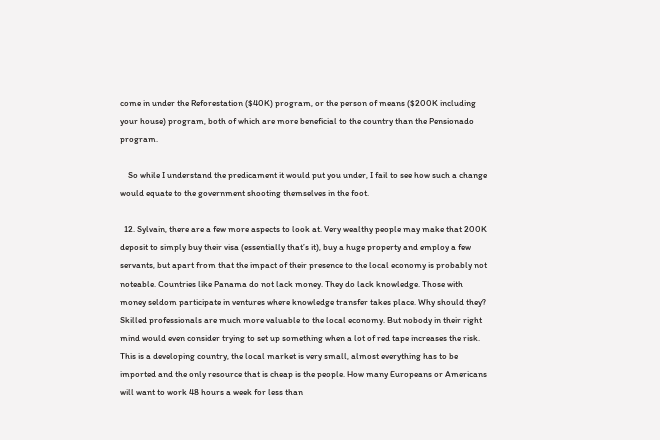come in under the Reforestation ($40K) program, or the person of means ($200K including your house) program, both of which are more beneficial to the country than the Pensionado program.

    So while I understand the predicament it would put you under, I fail to see how such a change would equate to the government shooting themselves in the foot.

  12. Sylvain, there are a few more aspects to look at. Very wealthy people may make that 200K deposit to simply buy their visa (essentially that’s it), buy a huge property and employ a few servants, but apart from that the impact of their presence to the local economy is probably not noteable. Countries like Panama do not lack money. They do lack knowledge. Those with money seldom participate in ventures where knowledge transfer takes place. Why should they? Skilled professionals are much more valuable to the local economy. But nobody in their right mind would even consider trying to set up something when a lot of red tape increases the risk. This is a developing country, the local market is very small, almost everything has to be imported and the only resource that is cheap is the people. How many Europeans or Americans will want to work 48 hours a week for less than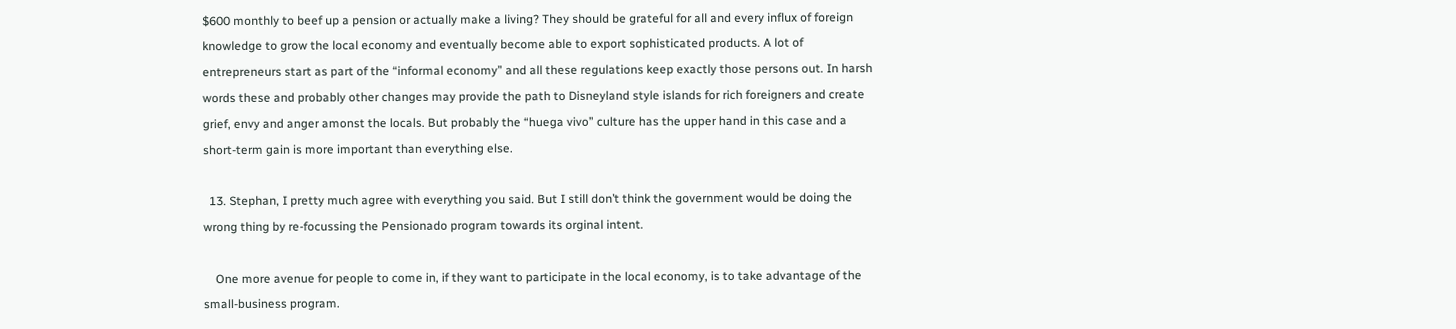$600 monthly to beef up a pension or actually make a living? They should be grateful for all and every influx of foreign knowledge to grow the local economy and eventually become able to export sophisticated products. A lot of entrepreneurs start as part of the “informal economy” and all these regulations keep exactly those persons out. In harsh words these and probably other changes may provide the path to Disneyland style islands for rich foreigners and create grief, envy and anger amonst the locals. But probably the “huega vivo” culture has the upper hand in this case and a short-term gain is more important than everything else.

  13. Stephan, I pretty much agree with everything you said. But I still don’t think the government would be doing the wrong thing by re-focussing the Pensionado program towards its orginal intent.

    One more avenue for people to come in, if they want to participate in the local economy, is to take advantage of the small-business program.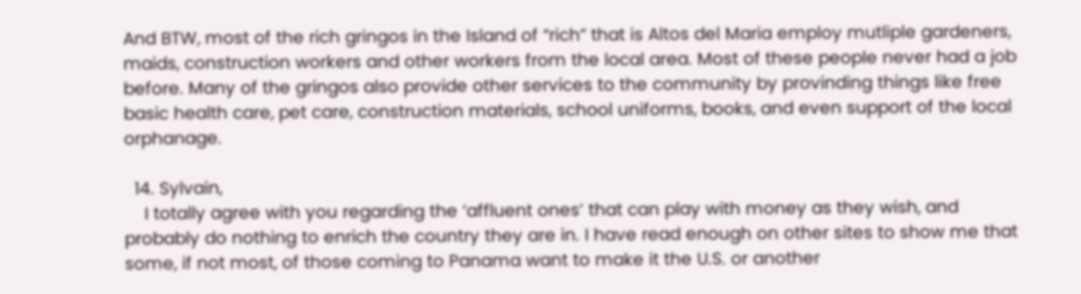And BTW, most of the rich gringos in the Island of “rich” that is Altos del Maria employ mutliple gardeners, maids, construction workers and other workers from the local area. Most of these people never had a job before. Many of the gringos also provide other services to the community by provinding things like free basic health care, pet care, construction materials, school uniforms, books, and even support of the local orphanage.

  14. Sylvain,
    I totally agree with you regarding the ‘affluent ones’ that can play with money as they wish, and probably do nothing to enrich the country they are in. I have read enough on other sites to show me that some, if not most, of those coming to Panama want to make it the U.S. or another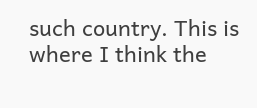such country. This is where I think the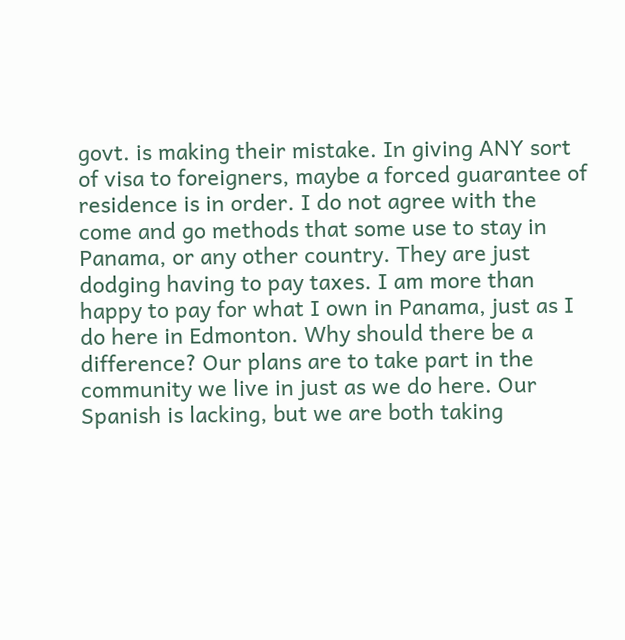govt. is making their mistake. In giving ANY sort of visa to foreigners, maybe a forced guarantee of residence is in order. I do not agree with the come and go methods that some use to stay in Panama, or any other country. They are just dodging having to pay taxes. I am more than happy to pay for what I own in Panama, just as I do here in Edmonton. Why should there be a difference? Our plans are to take part in the community we live in just as we do here. Our Spanish is lacking, but we are both taking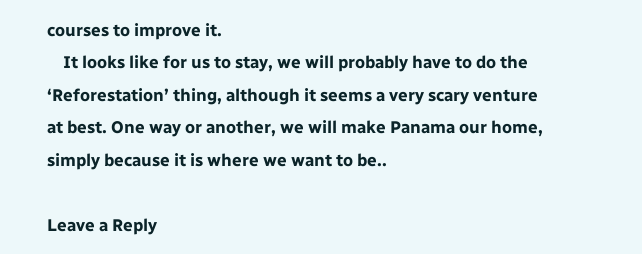courses to improve it.
    It looks like for us to stay, we will probably have to do the ‘Reforestation’ thing, although it seems a very scary venture at best. One way or another, we will make Panama our home, simply because it is where we want to be..

Leave a Reply